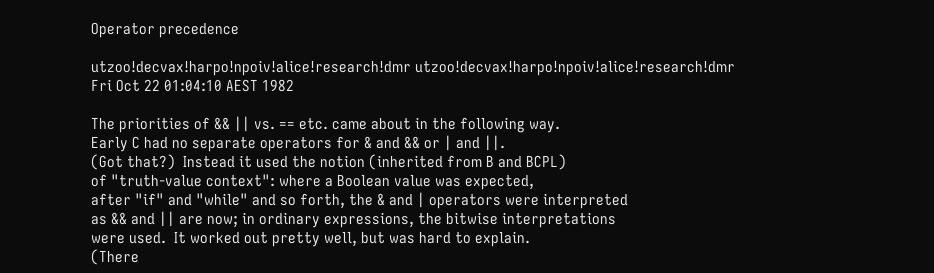Operator precedence

utzoo!decvax!harpo!npoiv!alice!research!dmr utzoo!decvax!harpo!npoiv!alice!research!dmr
Fri Oct 22 01:04:10 AEST 1982

The priorities of && || vs. == etc. came about in the following way.
Early C had no separate operators for & and && or | and ||.
(Got that?)  Instead it used the notion (inherited from B and BCPL)
of "truth-value context": where a Boolean value was expected,
after "if" and "while" and so forth, the & and | operators were interpreted
as && and || are now; in ordinary expressions, the bitwise interpretations
were used.  It worked out pretty well, but was hard to explain.
(There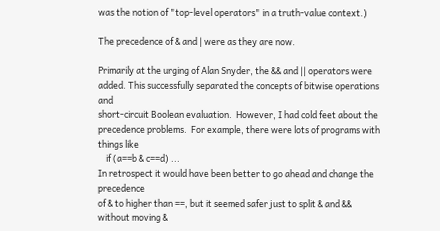was the notion of "top-level operators" in a truth-value context.)

The precedence of & and | were as they are now.

Primarily at the urging of Alan Snyder, the && and || operators were
added. This successfully separated the concepts of bitwise operations and
short-circuit Boolean evaluation.  However, I had cold feet about the
precedence problems.  For example, there were lots of programs with
things like
    if (a==b & c==d) ...
In retrospect it would have been better to go ahead and change the precedence
of & to higher than ==, but it seemed safer just to split & and &&
without moving &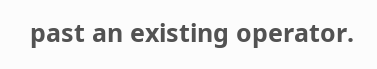past an existing operator.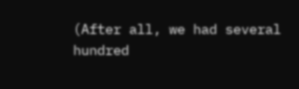(After all, we had several
hundred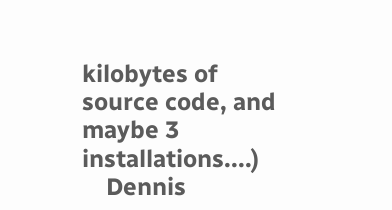kilobytes of source code, and maybe 3 installations....)
    Dennis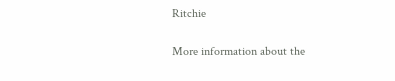Ritchie

More information about the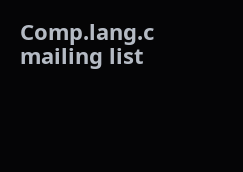Comp.lang.c mailing list